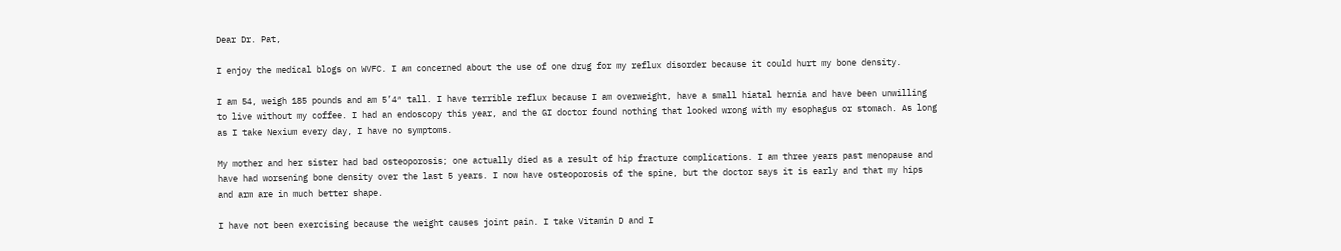Dear Dr. Pat,

I enjoy the medical blogs on WVFC. I am concerned about the use of one drug for my reflux disorder because it could hurt my bone density.

I am 54, weigh 185 pounds and am 5’4″ tall. I have terrible reflux because I am overweight, have a small hiatal hernia and have been unwilling to live without my coffee. I had an endoscopy this year, and the GI doctor found nothing that looked wrong with my esophagus or stomach. As long as I take Nexium every day, I have no symptoms.

My mother and her sister had bad osteoporosis; one actually died as a result of hip fracture complications. I am three years past menopause and have had worsening bone density over the last 5 years. I now have osteoporosis of the spine, but the doctor says it is early and that my hips and arm are in much better shape.

I have not been exercising because the weight causes joint pain. I take Vitamin D and I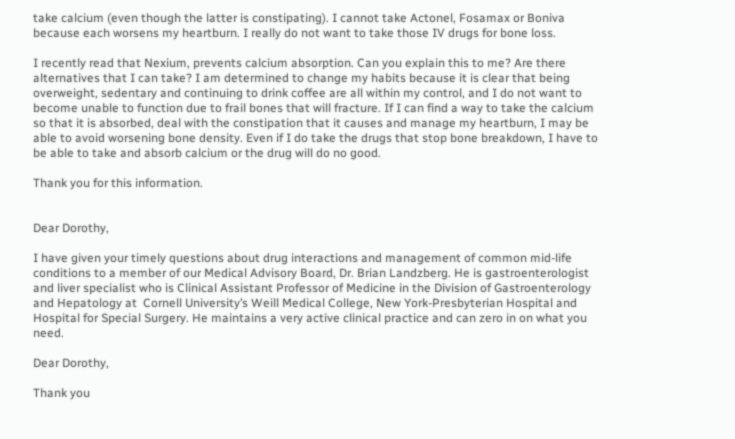take calcium (even though the latter is constipating). I cannot take Actonel, Fosamax or Boniva because each worsens my heartburn. I really do not want to take those IV drugs for bone loss.

I recently read that Nexium, prevents calcium absorption. Can you explain this to me? Are there alternatives that I can take? I am determined to change my habits because it is clear that being overweight, sedentary and continuing to drink coffee are all within my control, and I do not want to become unable to function due to frail bones that will fracture. If I can find a way to take the calcium so that it is absorbed, deal with the constipation that it causes and manage my heartburn, I may be able to avoid worsening bone density. Even if I do take the drugs that stop bone breakdown, I have to be able to take and absorb calcium or the drug will do no good.

Thank you for this information.


Dear Dorothy,

I have given your timely questions about drug interactions and management of common mid-life conditions to a member of our Medical Advisory Board, Dr. Brian Landzberg. He is gastroenterologist and liver specialist who is Clinical Assistant Professor of Medicine in the Division of Gastroenterology and Hepatology at  Cornell University’s Weill Medical College, New York-Presbyterian Hospital and Hospital for Special Surgery. He maintains a very active clinical practice and can zero in on what you need.

Dear Dorothy,

Thank you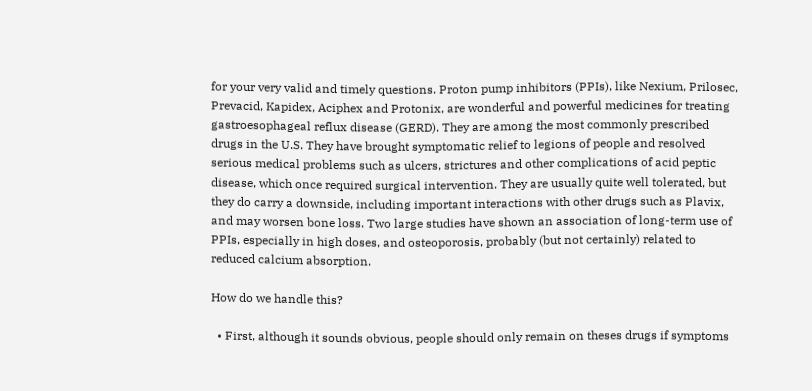for your very valid and timely questions. Proton pump inhibitors (PPIs), like Nexium, Prilosec, Prevacid, Kapidex, Aciphex and Protonix, are wonderful and powerful medicines for treating gastroesophageal reflux disease (GERD). They are among the most commonly prescribed drugs in the U.S. They have brought symptomatic relief to legions of people and resolved serious medical problems such as ulcers, strictures and other complications of acid peptic disease, which once required surgical intervention. They are usually quite well tolerated, but they do carry a downside, including important interactions with other drugs such as Plavix, and may worsen bone loss. Two large studies have shown an association of long-term use of PPIs, especially in high doses, and osteoporosis, probably (but not certainly) related to reduced calcium absorption.

How do we handle this?

  • First, although it sounds obvious, people should only remain on theses drugs if symptoms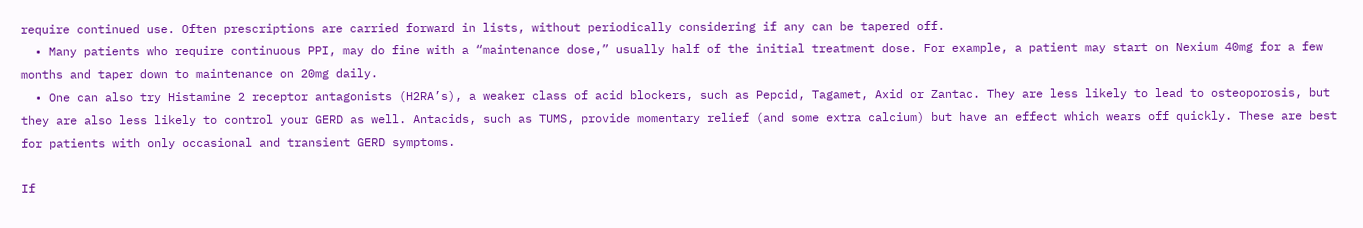require continued use. Often prescriptions are carried forward in lists, without periodically considering if any can be tapered off.
  • Many patients who require continuous PPI, may do fine with a “maintenance dose,” usually half of the initial treatment dose. For example, a patient may start on Nexium 40mg for a few months and taper down to maintenance on 20mg daily.
  • One can also try Histamine 2 receptor antagonists (H2RA’s), a weaker class of acid blockers, such as Pepcid, Tagamet, Axid or Zantac. They are less likely to lead to osteoporosis, but they are also less likely to control your GERD as well. Antacids, such as TUMS, provide momentary relief (and some extra calcium) but have an effect which wears off quickly. These are best for patients with only occasional and transient GERD symptoms.

If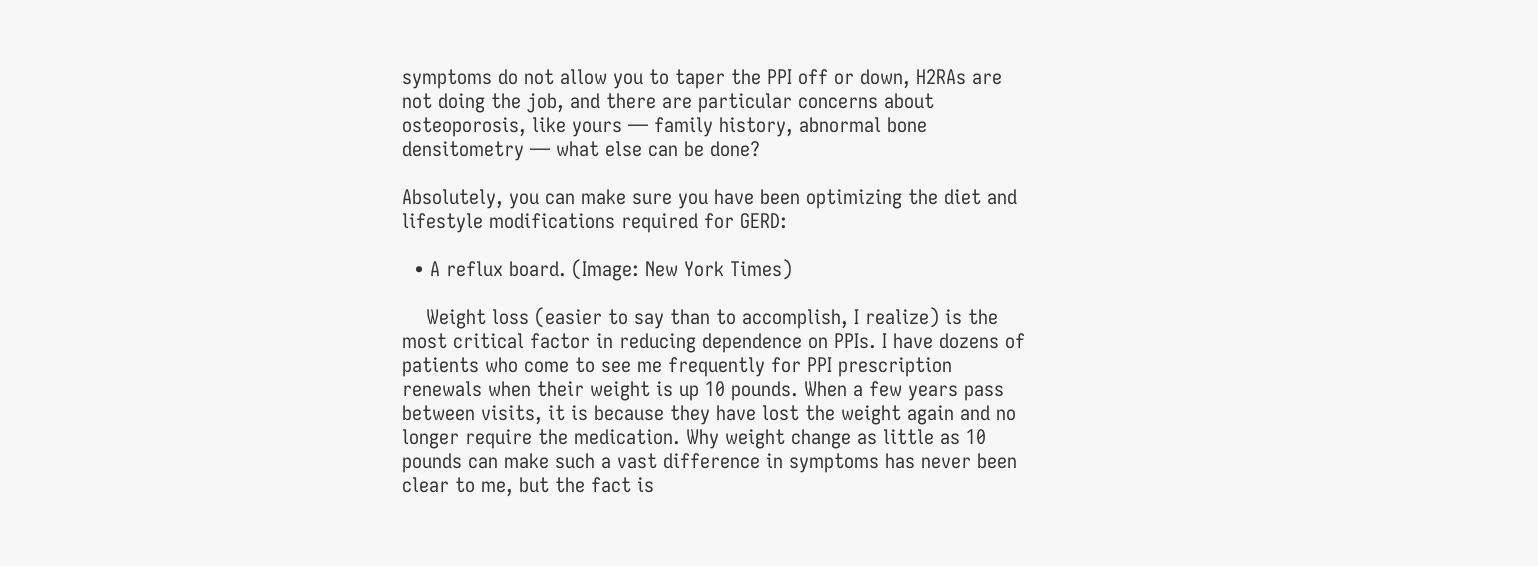symptoms do not allow you to taper the PPI off or down, H2RAs are not doing the job, and there are particular concerns about osteoporosis, like yours — family history, abnormal bone densitometry — what else can be done?

Absolutely, you can make sure you have been optimizing the diet and lifestyle modifications required for GERD:

  • A reflux board. (Image: New York Times)

    Weight loss (easier to say than to accomplish, I realize) is the most critical factor in reducing dependence on PPIs. I have dozens of patients who come to see me frequently for PPI prescription renewals when their weight is up 10 pounds. When a few years pass between visits, it is because they have lost the weight again and no longer require the medication. Why weight change as little as 10 pounds can make such a vast difference in symptoms has never been clear to me, but the fact is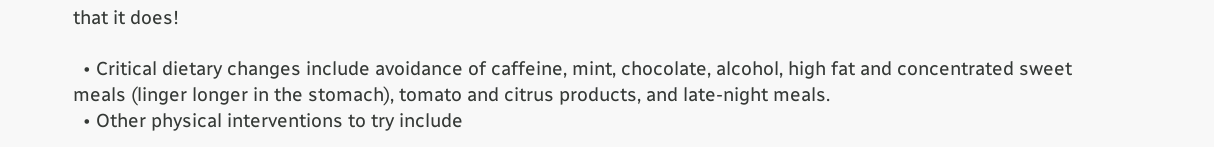that it does!

  • Critical dietary changes include avoidance of caffeine, mint, chocolate, alcohol, high fat and concentrated sweet meals (linger longer in the stomach), tomato and citrus products, and late-night meals.
  • Other physical interventions to try include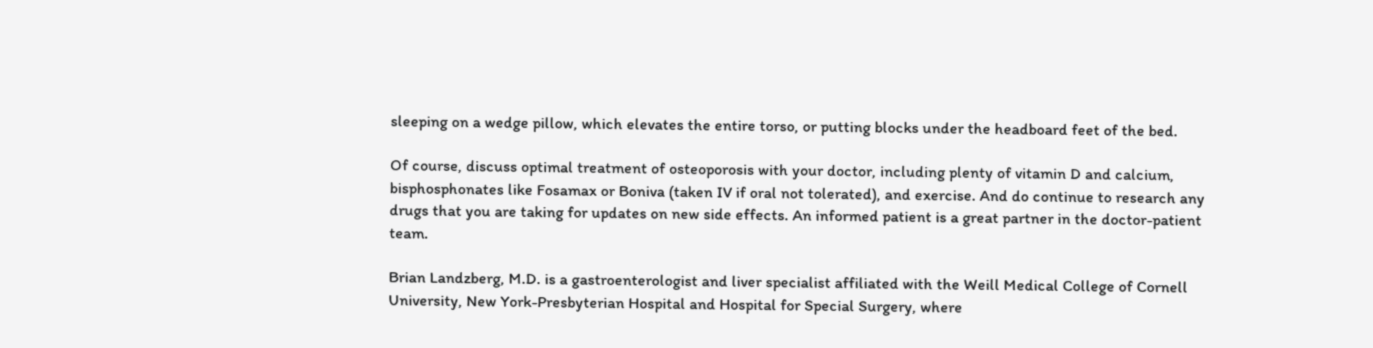sleeping on a wedge pillow, which elevates the entire torso, or putting blocks under the headboard feet of the bed.

Of course, discuss optimal treatment of osteoporosis with your doctor, including plenty of vitamin D and calcium, bisphosphonates like Fosamax or Boniva (taken IV if oral not tolerated), and exercise. And do continue to research any drugs that you are taking for updates on new side effects. An informed patient is a great partner in the doctor-patient team.

Brian Landzberg, M.D. is a gastroenterologist and liver specialist affiliated with the Weill Medical College of Cornell University, New York-Presbyterian Hospital and Hospital for Special Surgery, where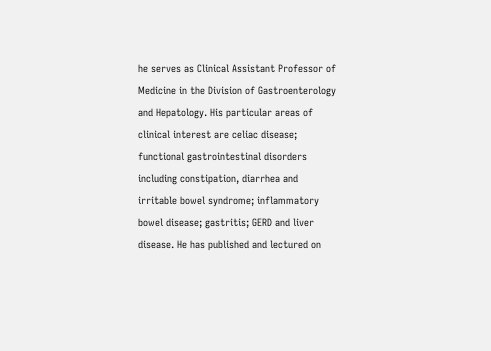he serves as Clinical Assistant Professor of Medicine in the Division of Gastroenterology and Hepatology. His particular areas of clinical interest are celiac disease; functional gastrointestinal disorders including constipation, diarrhea and irritable bowel syndrome; inflammatory bowel disease; gastritis; GERD and liver disease. He has published and lectured on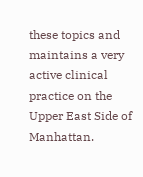these topics and maintains a very active clinical practice on the Upper East Side of Manhattan.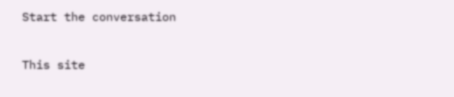Start the conversation

This site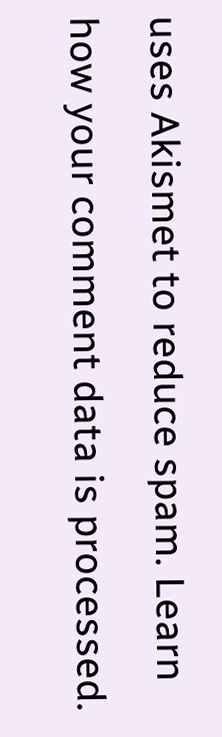uses Akismet to reduce spam. Learn how your comment data is processed.